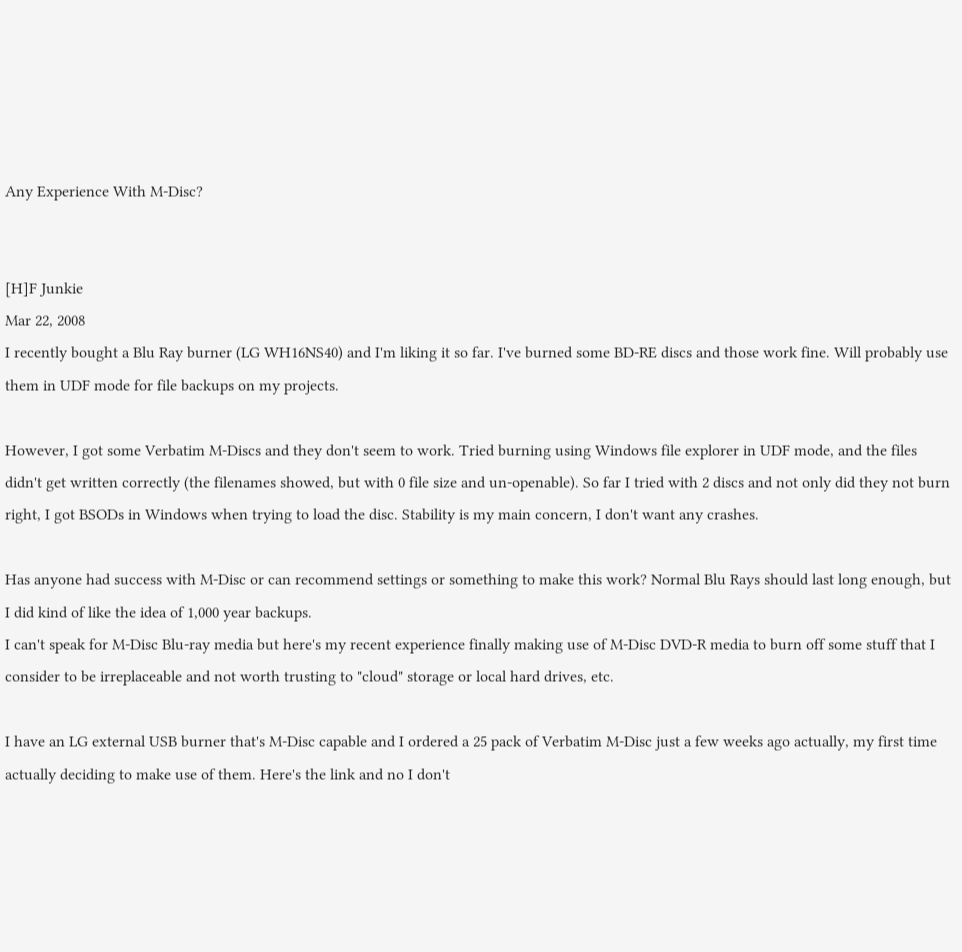Any Experience With M-Disc?


[H]F Junkie
Mar 22, 2008
I recently bought a Blu Ray burner (LG WH16NS40) and I'm liking it so far. I've burned some BD-RE discs and those work fine. Will probably use them in UDF mode for file backups on my projects.

However, I got some Verbatim M-Discs and they don't seem to work. Tried burning using Windows file explorer in UDF mode, and the files didn't get written correctly (the filenames showed, but with 0 file size and un-openable). So far I tried with 2 discs and not only did they not burn right, I got BSODs in Windows when trying to load the disc. Stability is my main concern, I don't want any crashes.

Has anyone had success with M-Disc or can recommend settings or something to make this work? Normal Blu Rays should last long enough, but I did kind of like the idea of 1,000 year backups.
I can't speak for M-Disc Blu-ray media but here's my recent experience finally making use of M-Disc DVD-R media to burn off some stuff that I consider to be irreplaceable and not worth trusting to "cloud" storage or local hard drives, etc.

I have an LG external USB burner that's M-Disc capable and I ordered a 25 pack of Verbatim M-Disc just a few weeks ago actually, my first time actually deciding to make use of them. Here's the link and no I don't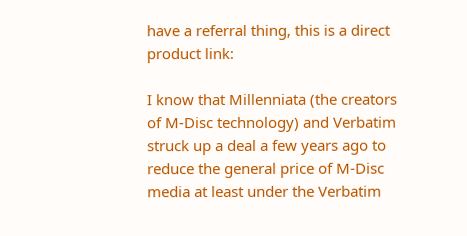have a referral thing, this is a direct product link:

I know that Millenniata (the creators of M-Disc technology) and Verbatim struck up a deal a few years ago to reduce the general price of M-Disc media at least under the Verbatim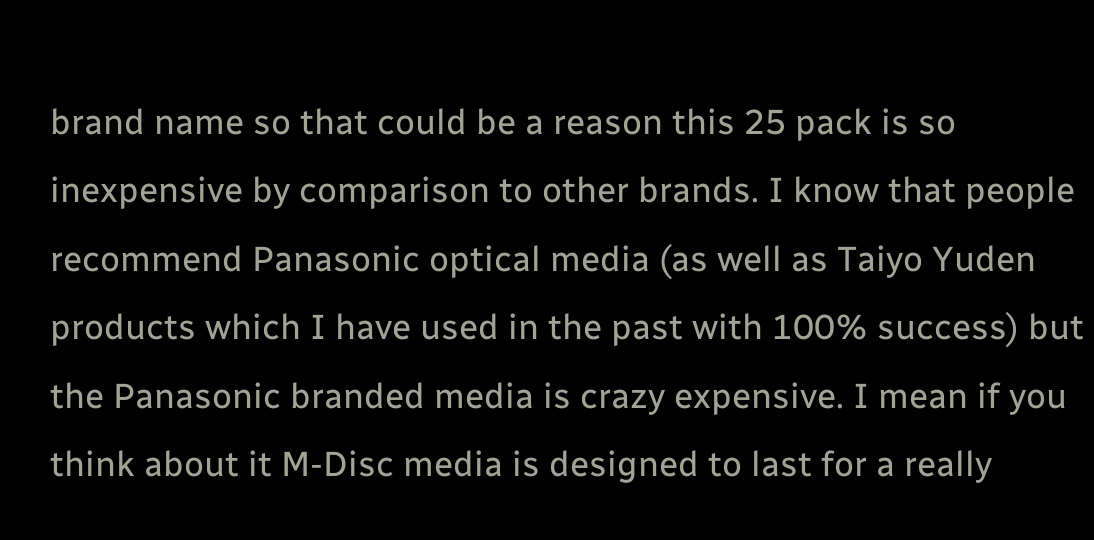brand name so that could be a reason this 25 pack is so inexpensive by comparison to other brands. I know that people recommend Panasonic optical media (as well as Taiyo Yuden products which I have used in the past with 100% success) but the Panasonic branded media is crazy expensive. I mean if you think about it M-Disc media is designed to last for a really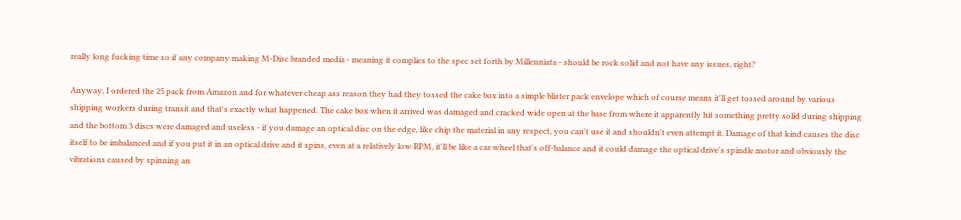really long fucking time so if any company making M-Disc branded media - meaning it complies to the spec set forth by Millenniata - should be rock solid and not have any issues, right?

Anyway, I ordered the 25 pack from Amazon and for whatever cheap ass reason they had they tossed the cake box into a simple blister pack envelope which of course means it'll get tossed around by various shipping workers during transit and that's exactly what happened. The cake box when it arrived was damaged and cracked wide open at the base from where it apparently hit something pretty solid during shipping and the bottom 3 discs were damaged and useless - if you damage an optical disc on the edge, like chip the material in any respect, you can't use it and shouldn't even attempt it. Damage of that kind causes the disc itself to be imbalanced and if you put it in an optical drive and it spins, even at a relatively low RPM, it'll be like a car wheel that's off-balance and it could damage the optical drive's spindle motor and obviously the vibrations caused by spinning an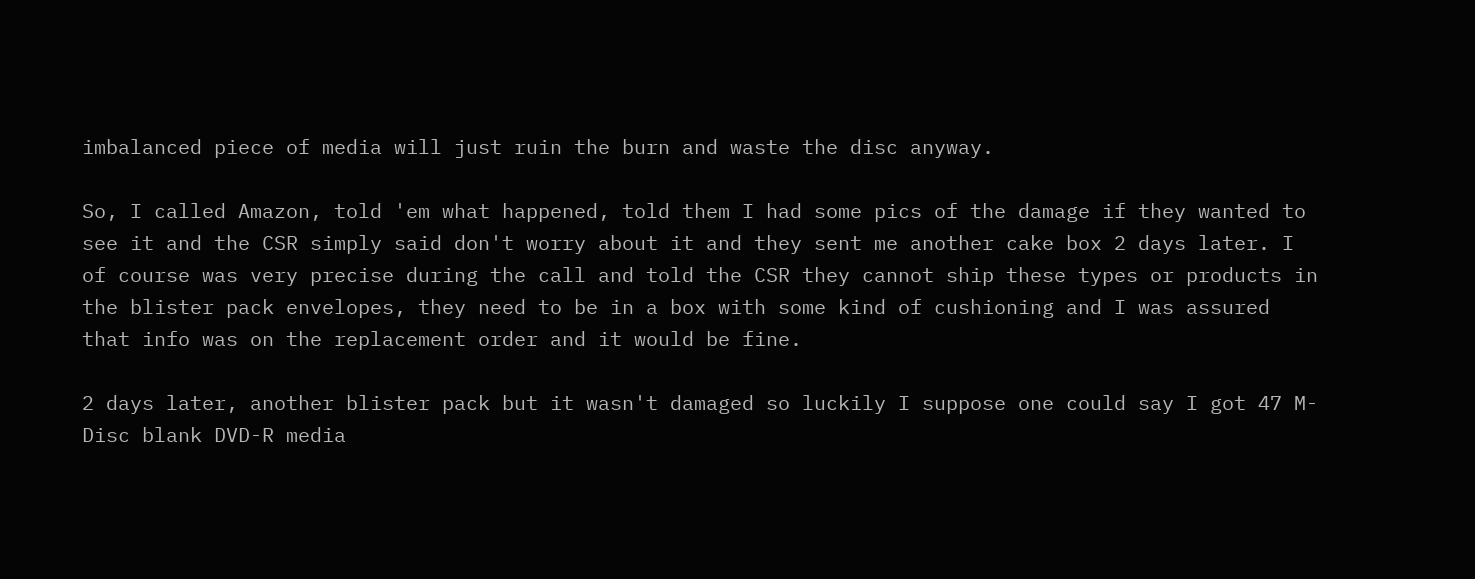imbalanced piece of media will just ruin the burn and waste the disc anyway.

So, I called Amazon, told 'em what happened, told them I had some pics of the damage if they wanted to see it and the CSR simply said don't worry about it and they sent me another cake box 2 days later. I of course was very precise during the call and told the CSR they cannot ship these types or products in the blister pack envelopes, they need to be in a box with some kind of cushioning and I was assured that info was on the replacement order and it would be fine.

2 days later, another blister pack but it wasn't damaged so luckily I suppose one could say I got 47 M-Disc blank DVD-R media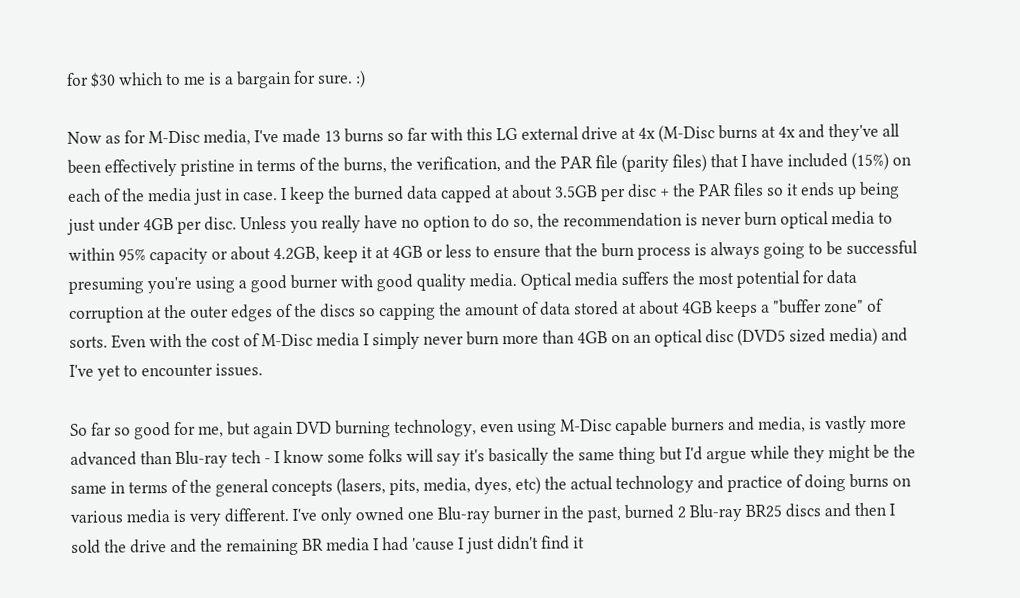for $30 which to me is a bargain for sure. :)

Now as for M-Disc media, I've made 13 burns so far with this LG external drive at 4x (M-Disc burns at 4x and they've all been effectively pristine in terms of the burns, the verification, and the PAR file (parity files) that I have included (15%) on each of the media just in case. I keep the burned data capped at about 3.5GB per disc + the PAR files so it ends up being just under 4GB per disc. Unless you really have no option to do so, the recommendation is never burn optical media to within 95% capacity or about 4.2GB, keep it at 4GB or less to ensure that the burn process is always going to be successful presuming you're using a good burner with good quality media. Optical media suffers the most potential for data corruption at the outer edges of the discs so capping the amount of data stored at about 4GB keeps a "buffer zone" of sorts. Even with the cost of M-Disc media I simply never burn more than 4GB on an optical disc (DVD5 sized media) and I've yet to encounter issues.

So far so good for me, but again DVD burning technology, even using M-Disc capable burners and media, is vastly more advanced than Blu-ray tech - I know some folks will say it's basically the same thing but I'd argue while they might be the same in terms of the general concepts (lasers, pits, media, dyes, etc) the actual technology and practice of doing burns on various media is very different. I've only owned one Blu-ray burner in the past, burned 2 Blu-ray BR25 discs and then I sold the drive and the remaining BR media I had 'cause I just didn't find it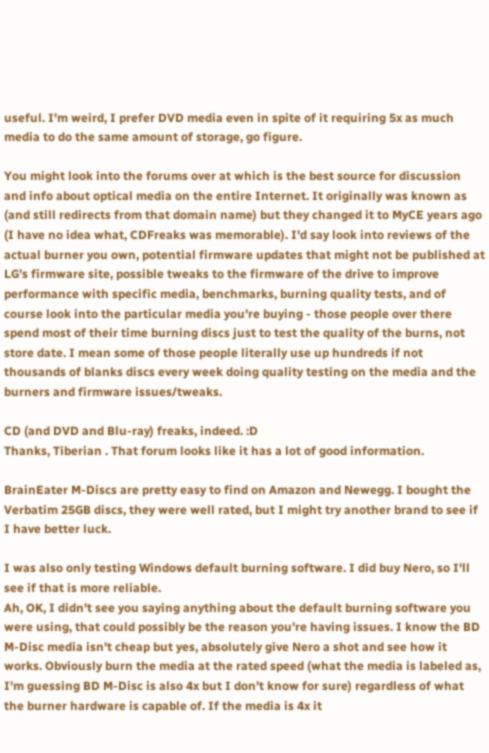useful. I'm weird, I prefer DVD media even in spite of it requiring 5x as much media to do the same amount of storage, go figure.

You might look into the forums over at which is the best source for discussion and info about optical media on the entire Internet. It originally was known as (and still redirects from that domain name) but they changed it to MyCE years ago (I have no idea what, CDFreaks was memorable). I'd say look into reviews of the actual burner you own, potential firmware updates that might not be published at LG's firmware site, possible tweaks to the firmware of the drive to improve performance with specific media, benchmarks, burning quality tests, and of course look into the particular media you're buying - those people over there spend most of their time burning discs just to test the quality of the burns, not store date. I mean some of those people literally use up hundreds if not thousands of blanks discs every week doing quality testing on the media and the burners and firmware issues/tweaks.

CD (and DVD and Blu-ray) freaks, indeed. :D
Thanks, Tiberian . That forum looks like it has a lot of good information.

BrainEater M-Discs are pretty easy to find on Amazon and Newegg. I bought the Verbatim 25GB discs, they were well rated, but I might try another brand to see if I have better luck.

I was also only testing Windows default burning software. I did buy Nero, so I'll see if that is more reliable.
Ah, OK, I didn't see you saying anything about the default burning software you were using, that could possibly be the reason you're having issues. I know the BD M-Disc media isn't cheap but yes, absolutely give Nero a shot and see how it works. Obviously burn the media at the rated speed (what the media is labeled as, I'm guessing BD M-Disc is also 4x but I don't know for sure) regardless of what the burner hardware is capable of. If the media is 4x it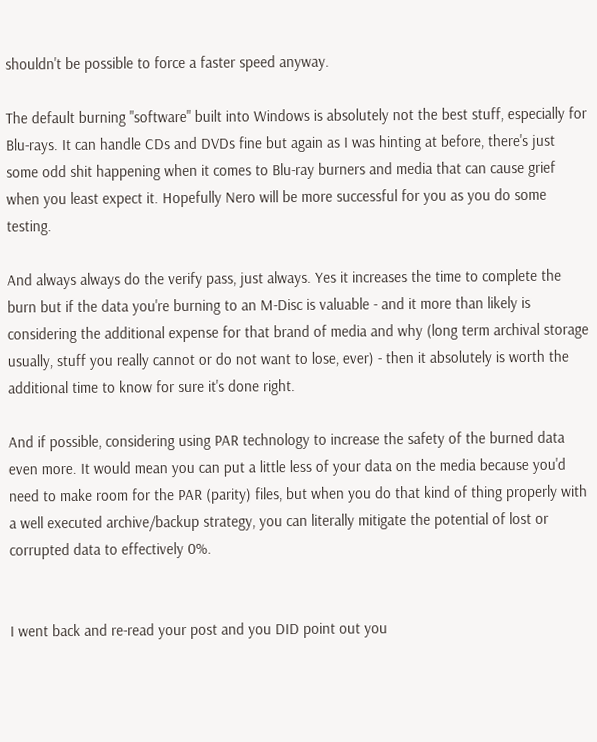shouldn't be possible to force a faster speed anyway.

The default burning "software" built into Windows is absolutely not the best stuff, especially for Blu-rays. It can handle CDs and DVDs fine but again as I was hinting at before, there's just some odd shit happening when it comes to Blu-ray burners and media that can cause grief when you least expect it. Hopefully Nero will be more successful for you as you do some testing.

And always always do the verify pass, just always. Yes it increases the time to complete the burn but if the data you're burning to an M-Disc is valuable - and it more than likely is considering the additional expense for that brand of media and why (long term archival storage usually, stuff you really cannot or do not want to lose, ever) - then it absolutely is worth the additional time to know for sure it's done right.

And if possible, considering using PAR technology to increase the safety of the burned data even more. It would mean you can put a little less of your data on the media because you'd need to make room for the PAR (parity) files, but when you do that kind of thing properly with a well executed archive/backup strategy, you can literally mitigate the potential of lost or corrupted data to effectively 0%.


I went back and re-read your post and you DID point out you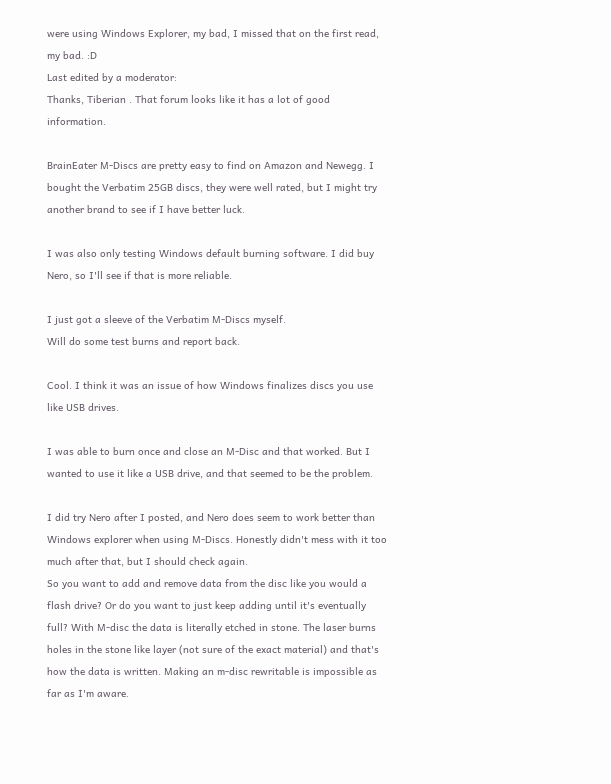were using Windows Explorer, my bad, I missed that on the first read, my bad. :D
Last edited by a moderator:
Thanks, Tiberian . That forum looks like it has a lot of good information.

BrainEater M-Discs are pretty easy to find on Amazon and Newegg. I bought the Verbatim 25GB discs, they were well rated, but I might try another brand to see if I have better luck.

I was also only testing Windows default burning software. I did buy Nero, so I'll see if that is more reliable.

I just got a sleeve of the Verbatim M-Discs myself.
Will do some test burns and report back.

Cool. I think it was an issue of how Windows finalizes discs you use like USB drives.

I was able to burn once and close an M-Disc and that worked. But I wanted to use it like a USB drive, and that seemed to be the problem.

I did try Nero after I posted, and Nero does seem to work better than Windows explorer when using M-Discs. Honestly didn't mess with it too much after that, but I should check again.
So you want to add and remove data from the disc like you would a flash drive? Or do you want to just keep adding until it's eventually full? With M-disc the data is literally etched in stone. The laser burns holes in the stone like layer (not sure of the exact material) and that's how the data is written. Making an m-disc rewritable is impossible as far as I'm aware.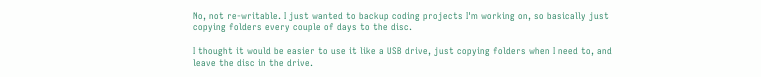No, not re-writable. I just wanted to backup coding projects I'm working on, so basically just copying folders every couple of days to the disc.

I thought it would be easier to use it like a USB drive, just copying folders when I need to, and leave the disc in the drive.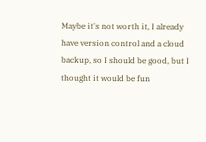Maybe it's not worth it, I already have version control and a cloud backup, so I should be good, but I thought it would be fun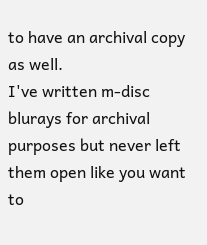to have an archival copy as well.
I've written m-disc blurays for archival purposes but never left them open like you want to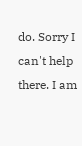do. Sorry I can't help there. I am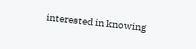interested in knowing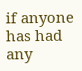if anyone has had any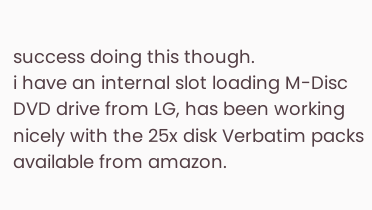success doing this though.
i have an internal slot loading M-Disc DVD drive from LG, has been working nicely with the 25x disk Verbatim packs available from amazon.